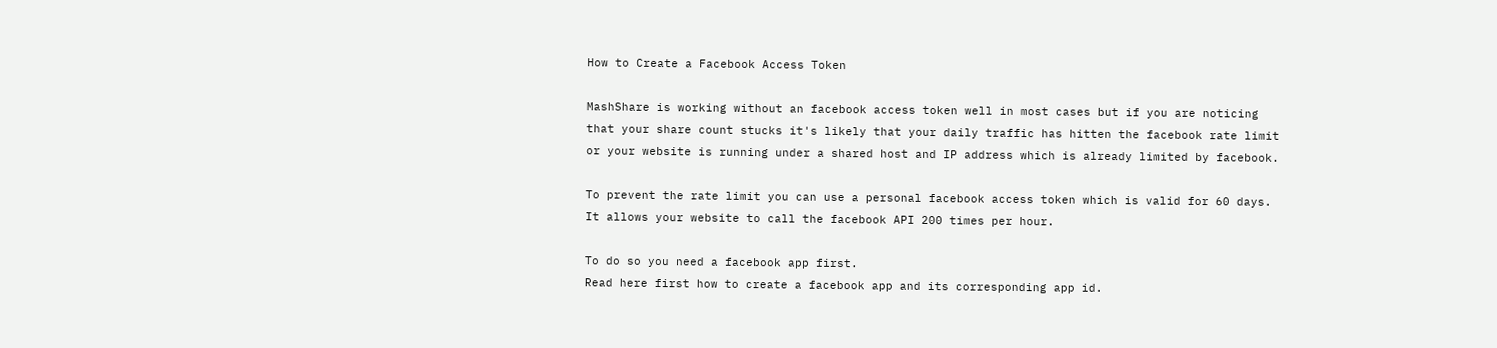How to Create a Facebook Access Token

MashShare is working without an facebook access token well in most cases but if you are noticing that your share count stucks it's likely that your daily traffic has hitten the facebook rate limit or your website is running under a shared host and IP address which is already limited by facebook.

To prevent the rate limit you can use a personal facebook access token which is valid for 60 days. It allows your website to call the facebook API 200 times per hour.

To do so you need a facebook app first.
Read here first how to create a facebook app and its corresponding app id.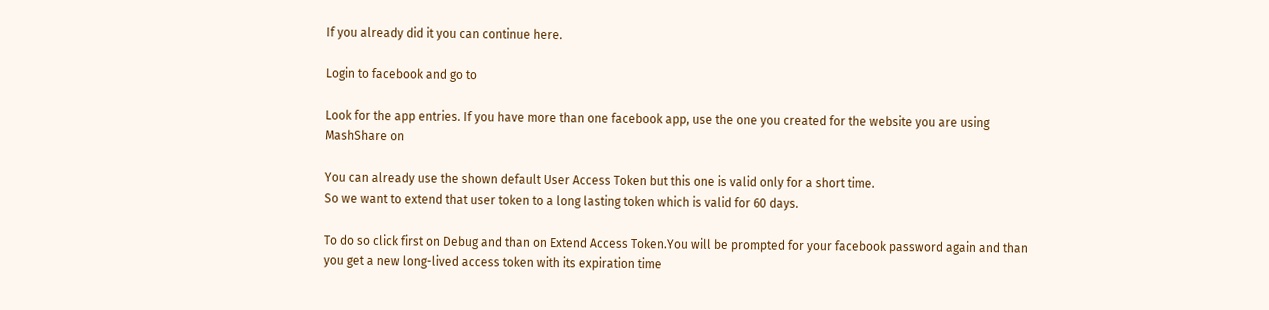If you already did it you can continue here.

Login to facebook and go to

Look for the app entries. If you have more than one facebook app, use the one you created for the website you are using MashShare on

You can already use the shown default User Access Token but this one is valid only for a short time.
So we want to extend that user token to a long lasting token which is valid for 60 days.

To do so click first on Debug and than on Extend Access Token.You will be prompted for your facebook password again and than you get a new long-lived access token with its expiration time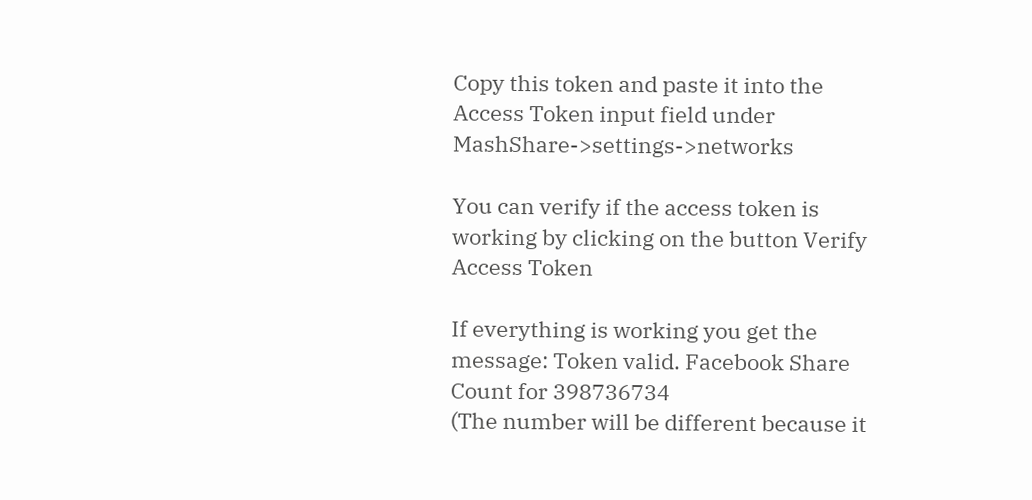Copy this token and paste it into the Access Token input field under MashShare->settings->networks

You can verify if the access token is working by clicking on the button Verify Access Token

If everything is working you get the message: Token valid. Facebook Share Count for 398736734
(The number will be different because it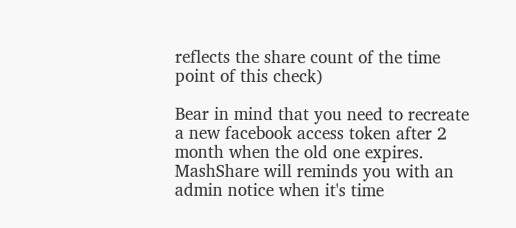reflects the share count of the time point of this check)

Bear in mind that you need to recreate a new facebook access token after 2 month when the old one expires. MashShare will reminds you with an admin notice when it's time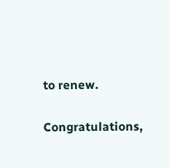to renew.

Congratulations,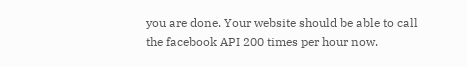you are done. Your website should be able to call the facebook API 200 times per hour now.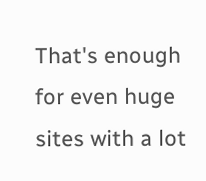That's enough for even huge sites with a lot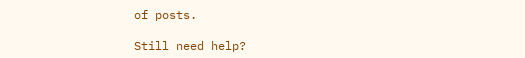of posts.

Still need help?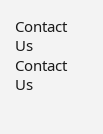Contact Us Contact Us